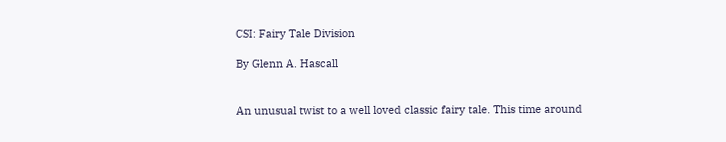CSI: Fairy Tale Division

By Glenn A. Hascall


An unusual twist to a well loved classic fairy tale. This time around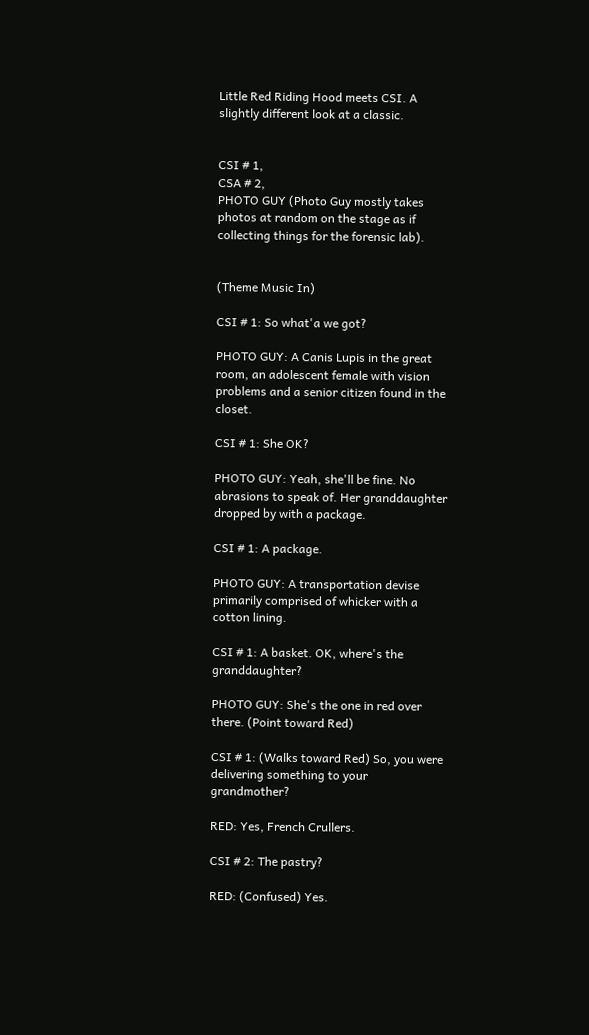Little Red Riding Hood meets CSI. A slightly different look at a classic.


CSI # 1,
CSA # 2,
PHOTO GUY (Photo Guy mostly takes photos at random on the stage as if collecting things for the forensic lab).


(Theme Music In)

CSI # 1: So what'a we got?

PHOTO GUY: A Canis Lupis in the great room, an adolescent female with vision problems and a senior citizen found in the closet.

CSI # 1: She OK?

PHOTO GUY: Yeah, she'll be fine. No abrasions to speak of. Her granddaughter dropped by with a package.

CSI # 1: A package.

PHOTO GUY: A transportation devise primarily comprised of whicker with a cotton lining.

CSI # 1: A basket. OK, where's the granddaughter?

PHOTO GUY: She's the one in red over there. (Point toward Red)

CSI # 1: (Walks toward Red) So, you were delivering something to your grandmother?

RED: Yes, French Crullers.

CSI # 2: The pastry?

RED: (Confused) Yes.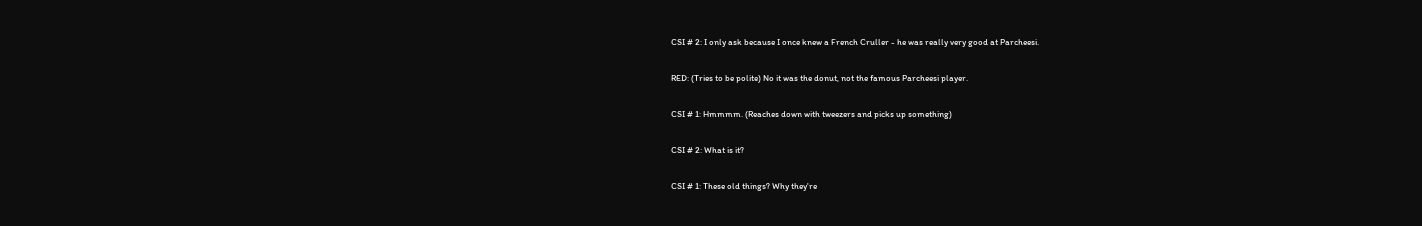CSI # 2: I only ask because I once knew a French Cruller - he was really very good at Parcheesi.

RED: (Tries to be polite) No it was the donut, not the famous Parcheesi player.

CSI # 1: Hmmmm. (Reaches down with tweezers and picks up something)

CSI # 2: What is it?

CSI # 1: These old things? Why they're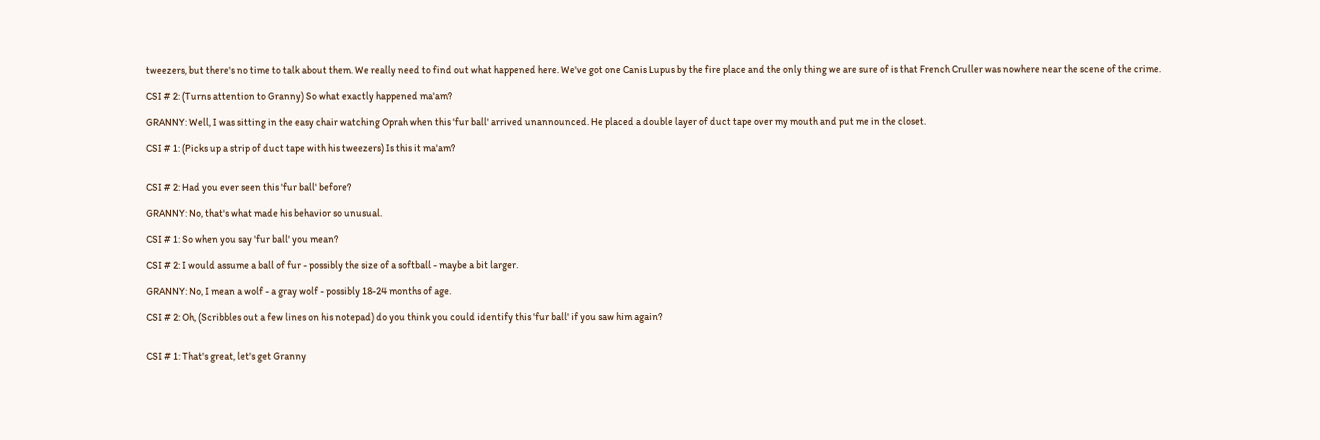tweezers, but there's no time to talk about them. We really need to find out what happened here. We've got one Canis Lupus by the fire place and the only thing we are sure of is that French Cruller was nowhere near the scene of the crime.

CSI # 2: (Turns attention to Granny) So what exactly happened ma'am?

GRANNY: Well, I was sitting in the easy chair watching Oprah when this 'fur ball' arrived unannounced. He placed a double layer of duct tape over my mouth and put me in the closet.

CSI # 1: (Picks up a strip of duct tape with his tweezers) Is this it ma'am?


CSI # 2: Had you ever seen this 'fur ball' before?

GRANNY: No, that's what made his behavior so unusual.

CSI # 1: So when you say 'fur ball' you mean?

CSI # 2: I would assume a ball of fur - possibly the size of a softball - maybe a bit larger.

GRANNY: No, I mean a wolf - a gray wolf - possibly 18-24 months of age.

CSI # 2: Oh, (Scribbles out a few lines on his notepad) do you think you could identify this 'fur ball' if you saw him again?


CSI # 1: That's great, let's get Granny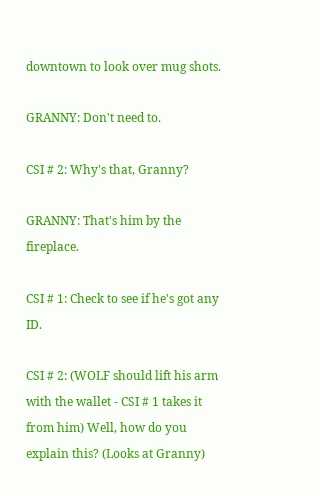downtown to look over mug shots.

GRANNY: Don't need to.

CSI # 2: Why's that, Granny?

GRANNY: That's him by the fireplace.

CSI # 1: Check to see if he's got any ID.

CSI # 2: (WOLF should lift his arm with the wallet - CSI # 1 takes it from him) Well, how do you explain this? (Looks at Granny)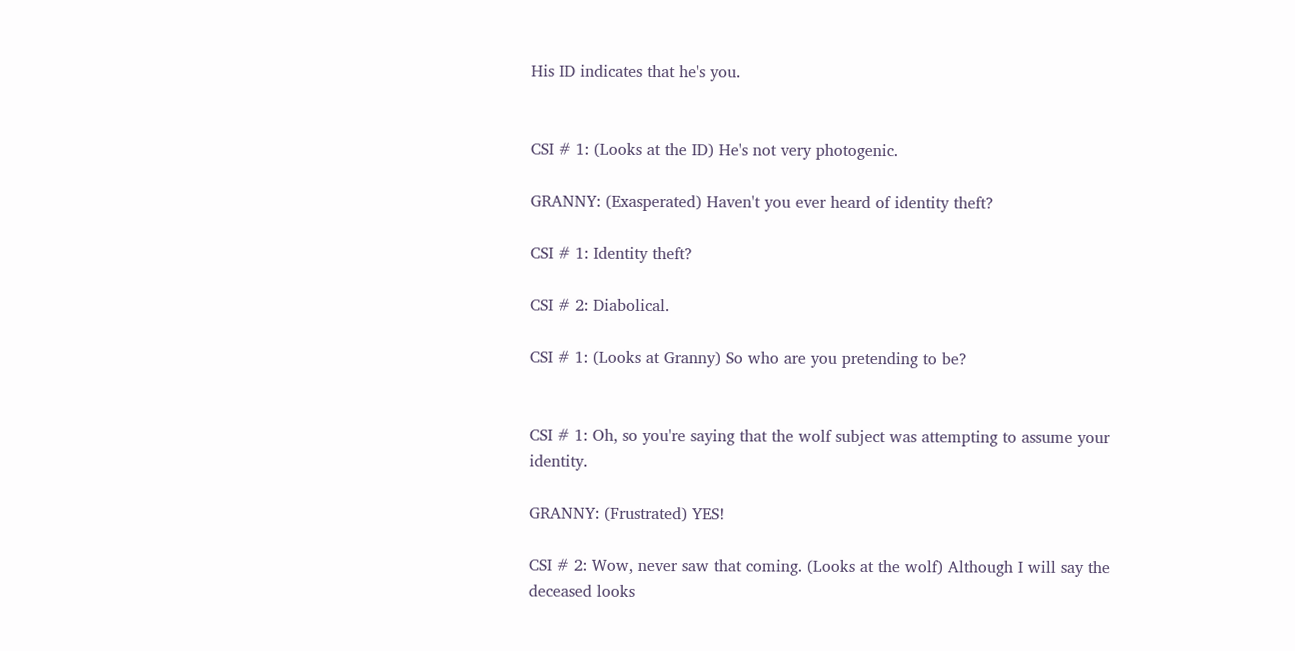His ID indicates that he's you.


CSI # 1: (Looks at the ID) He's not very photogenic.

GRANNY: (Exasperated) Haven't you ever heard of identity theft?

CSI # 1: Identity theft?

CSI # 2: Diabolical.

CSI # 1: (Looks at Granny) So who are you pretending to be?


CSI # 1: Oh, so you're saying that the wolf subject was attempting to assume your identity.

GRANNY: (Frustrated) YES!

CSI # 2: Wow, never saw that coming. (Looks at the wolf) Although I will say the deceased looks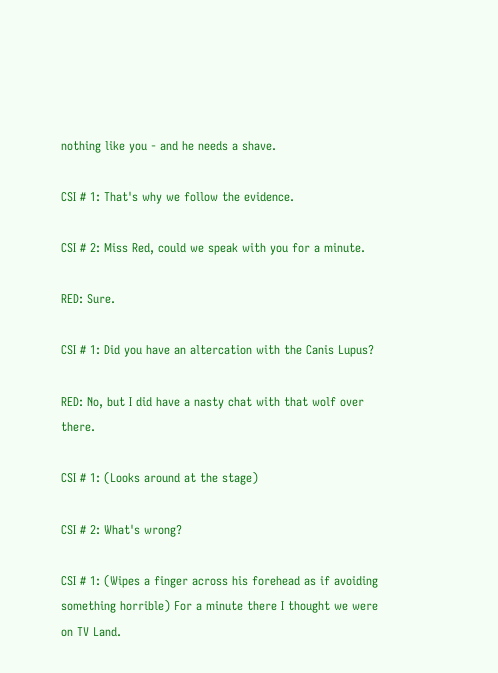nothing like you - and he needs a shave.

CSI # 1: That's why we follow the evidence.

CSI # 2: Miss Red, could we speak with you for a minute.

RED: Sure.

CSI # 1: Did you have an altercation with the Canis Lupus?

RED: No, but I did have a nasty chat with that wolf over there.

CSI # 1: (Looks around at the stage)

CSI # 2: What's wrong?

CSI # 1: (Wipes a finger across his forehead as if avoiding something horrible) For a minute there I thought we were on TV Land.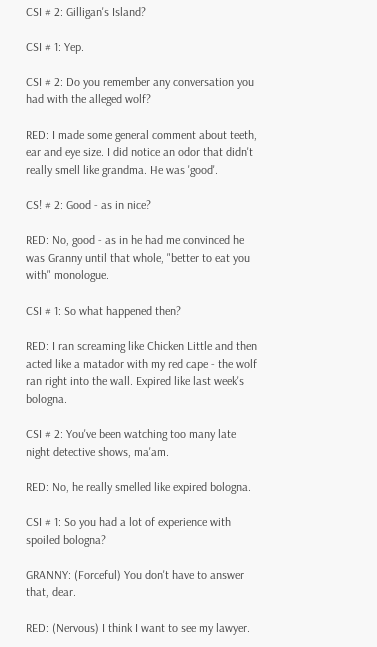CSI # 2: Gilligan's Island?

CSI # 1: Yep.

CSI # 2: Do you remember any conversation you had with the alleged wolf?

RED: I made some general comment about teeth, ear and eye size. I did notice an odor that didn't really smell like grandma. He was 'good'.

CS! # 2: Good - as in nice?

RED: No, good - as in he had me convinced he was Granny until that whole, "better to eat you with" monologue.

CSI # 1: So what happened then?

RED: I ran screaming like Chicken Little and then acted like a matador with my red cape - the wolf ran right into the wall. Expired like last week's bologna.

CSI # 2: You've been watching too many late night detective shows, ma'am.

RED: No, he really smelled like expired bologna.

CSI # 1: So you had a lot of experience with spoiled bologna?

GRANNY: (Forceful) You don't have to answer that, dear.

RED: (Nervous) I think I want to see my lawyer.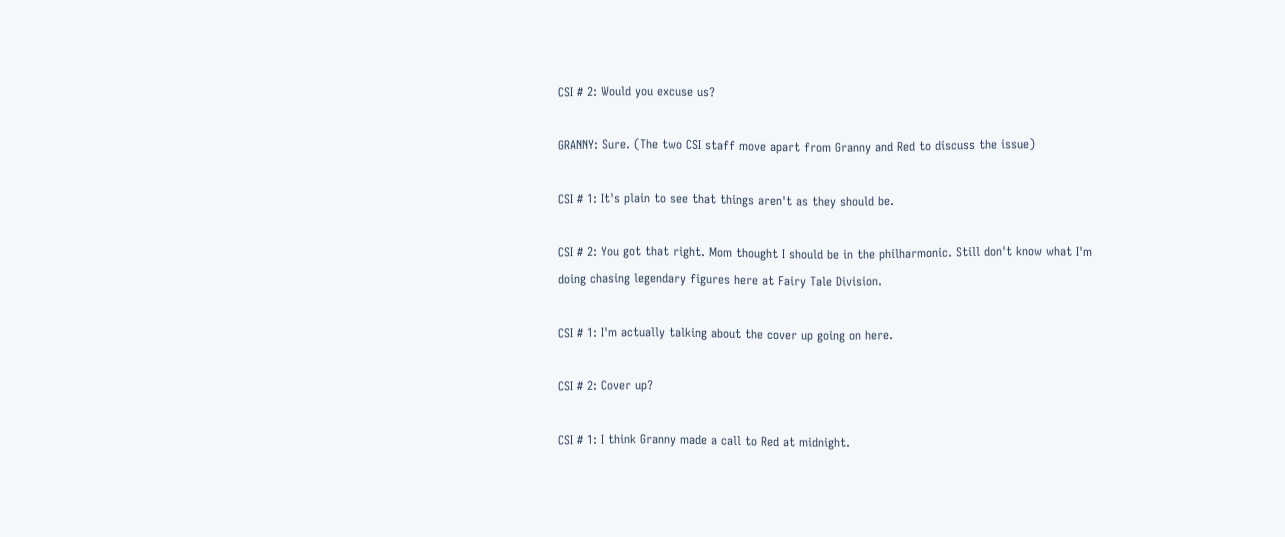CSI # 2: Would you excuse us?

GRANNY: Sure. (The two CSI staff move apart from Granny and Red to discuss the issue)

CSI # 1: It's plain to see that things aren't as they should be.

CSI # 2: You got that right. Mom thought I should be in the philharmonic. Still don't know what I'm doing chasing legendary figures here at Fairy Tale Division.

CSI # 1: I'm actually talking about the cover up going on here.

CSI # 2: Cover up?

CSI # 1: I think Granny made a call to Red at midnight.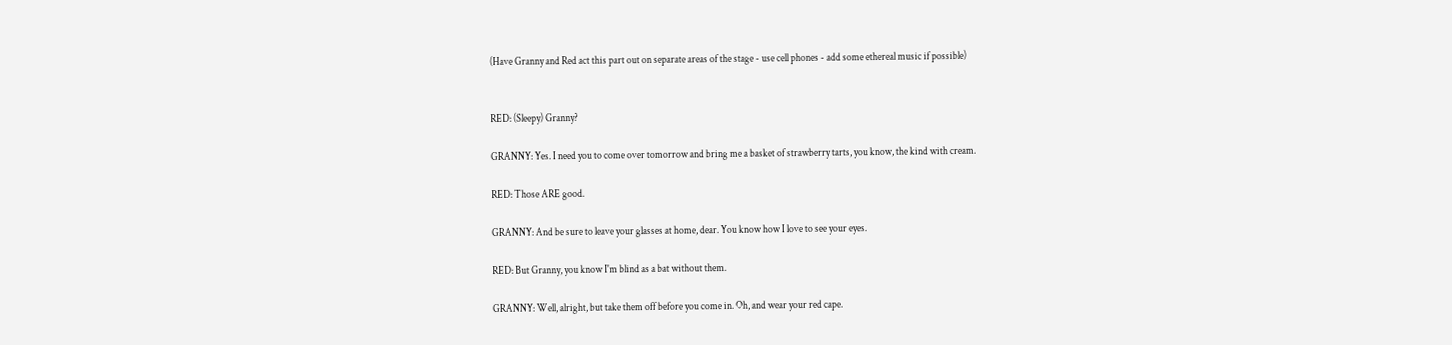(Have Granny and Red act this part out on separate areas of the stage - use cell phones - add some ethereal music if possible)


RED: (Sleepy) Granny?

GRANNY: Yes. I need you to come over tomorrow and bring me a basket of strawberry tarts, you know, the kind with cream.

RED: Those ARE good.

GRANNY: And be sure to leave your glasses at home, dear. You know how I love to see your eyes.

RED: But Granny, you know I'm blind as a bat without them.

GRANNY: Well, alright, but take them off before you come in. Oh, and wear your red cape.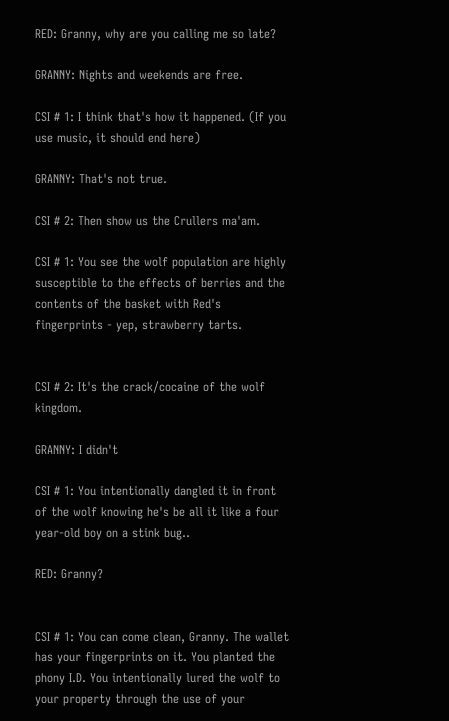RED: Granny, why are you calling me so late?

GRANNY: Nights and weekends are free.

CSI # 1: I think that's how it happened. (If you use music, it should end here)

GRANNY: That's not true.

CSI # 2: Then show us the Crullers ma'am.

CSI # 1: You see the wolf population are highly susceptible to the effects of berries and the contents of the basket with Red's fingerprints - yep, strawberry tarts.


CSI # 2: It's the crack/cocaine of the wolf kingdom.

GRANNY: I didn't

CSI # 1: You intentionally dangled it in front of the wolf knowing he's be all it like a four year-old boy on a stink bug..

RED: Granny?


CSI # 1: You can come clean, Granny. The wallet has your fingerprints on it. You planted the phony I.D. You intentionally lured the wolf to your property through the use of your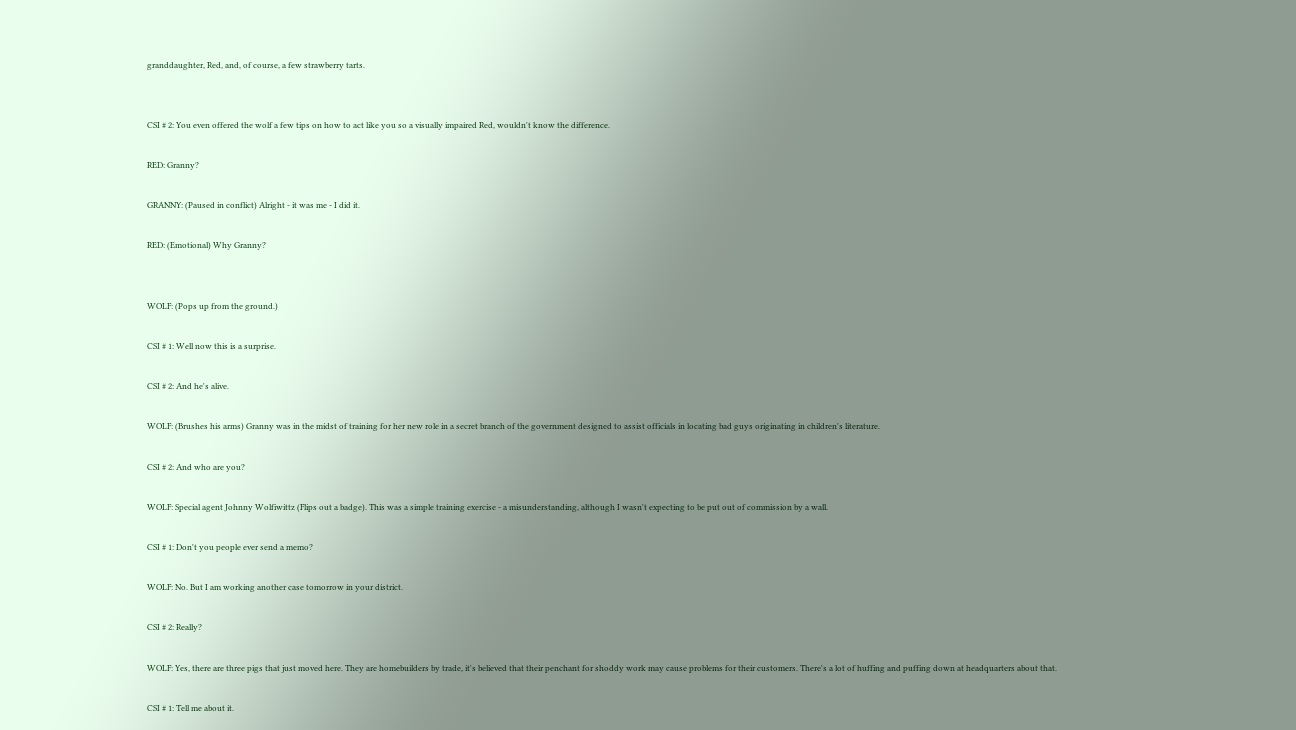granddaughter, Red, and, of course, a few strawberry tarts.


CSI # 2: You even offered the wolf a few tips on how to act like you so a visually impaired Red, wouldn't know the difference.

RED: Granny?

GRANNY: (Paused in conflict) Alright - it was me - I did it.

RED: (Emotional) Why Granny?


WOLF: (Pops up from the ground.)

CSI # 1: Well now this is a surprise.

CSI # 2: And he's alive.

WOLF: (Brushes his arms) Granny was in the midst of training for her new role in a secret branch of the government designed to assist officials in locating bad guys originating in children's literature.

CSI # 2: And who are you?

WOLF: Special agent Johnny Wolfiwittz (Flips out a badge). This was a simple training exercise - a misunderstanding, although I wasn't expecting to be put out of commission by a wall.

CSI # 1: Don't you people ever send a memo?

WOLF: No. But I am working another case tomorrow in your district.

CSI # 2: Really?

WOLF: Yes, there are three pigs that just moved here. They are homebuilders by trade, it's believed that their penchant for shoddy work may cause problems for their customers. There's a lot of huffing and puffing down at headquarters about that.

CSI # 1: Tell me about it.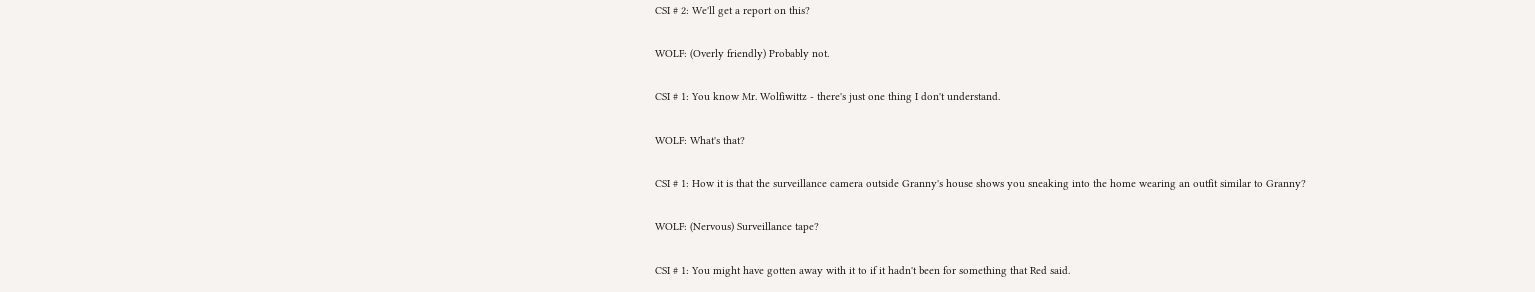CSI # 2: We'll get a report on this?

WOLF: (Overly friendly) Probably not.

CSI # 1: You know Mr. Wolfiwittz - there's just one thing I don't understand.

WOLF: What's that?

CSI # 1: How it is that the surveillance camera outside Granny's house shows you sneaking into the home wearing an outfit similar to Granny?

WOLF: (Nervous) Surveillance tape?

CSI # 1: You might have gotten away with it to if it hadn't been for something that Red said.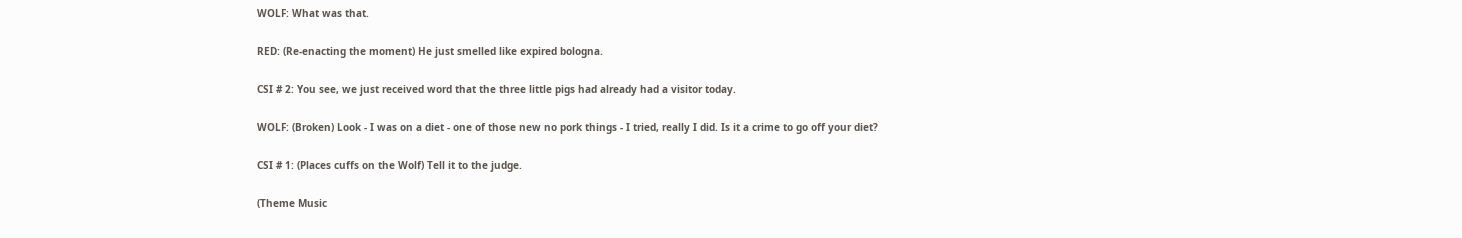WOLF: What was that.

RED: (Re-enacting the moment) He just smelled like expired bologna.

CSI # 2: You see, we just received word that the three little pigs had already had a visitor today.

WOLF: (Broken) Look - I was on a diet - one of those new no pork things - I tried, really I did. Is it a crime to go off your diet?

CSI # 1: (Places cuffs on the Wolf) Tell it to the judge.

(Theme Music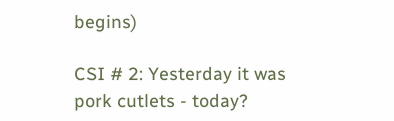begins)

CSI # 2: Yesterday it was pork cutlets - today?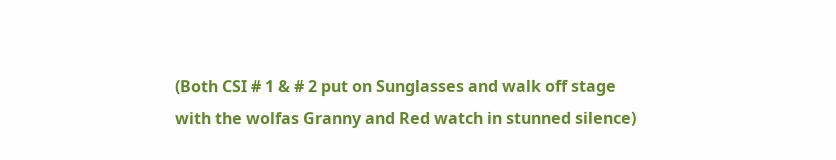(Both CSI # 1 & # 2 put on Sunglasses and walk off stage with the wolfas Granny and Red watch in stunned silence)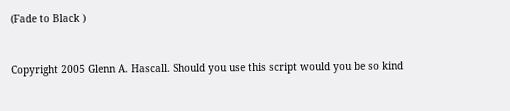(Fade to Black )


Copyright 2005 Glenn A. Hascall. Should you use this script would you be so kind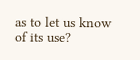as to let us know of its use?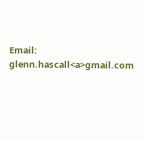Email: glenn.hascall<a>gmail.com